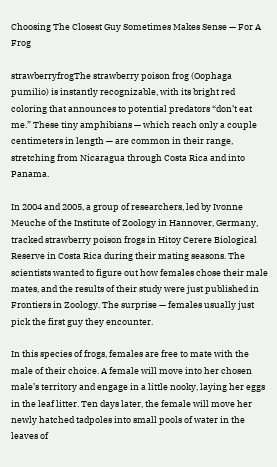Choosing The Closest Guy Sometimes Makes Sense — For A Frog

strawberryfrogThe strawberry poison frog (Oophaga pumilio) is instantly recognizable, with its bright red coloring that announces to potential predators “don’t eat me.” These tiny amphibians — which reach only a couple centimeters in length — are common in their range, stretching from Nicaragua through Costa Rica and into Panama.

In 2004 and 2005, a group of researchers, led by Ivonne Meuche of the Institute of Zoology in Hannover, Germany, tracked strawberry poison frogs in Hitoy Cerere Biological Reserve in Costa Rica during their mating seasons. The scientists wanted to figure out how females chose their male mates, and the results of their study were just published in Frontiers in Zoology. The surprise — females usually just pick the first guy they encounter.

In this species of frogs, females are free to mate with the male of their choice. A female will move into her chosen male’s territory and engage in a little nooky, laying her eggs in the leaf litter. Ten days later, the female will move her newly hatched tadpoles into small pools of water in the leaves of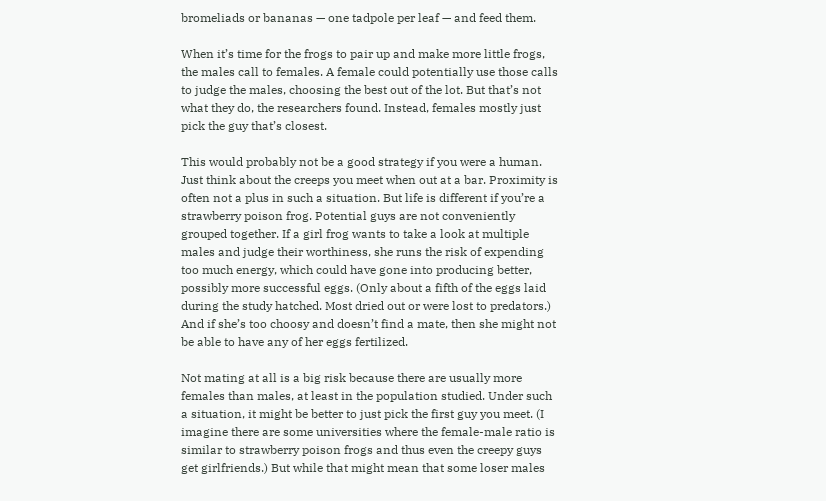bromeliads or bananas — one tadpole per leaf — and feed them.

When it’s time for the frogs to pair up and make more little frogs, the males call to females. A female could potentially use those calls to judge the males, choosing the best out of the lot. But that’s not what they do, the researchers found. Instead, females mostly just pick the guy that’s closest.

This would probably not be a good strategy if you were a human. Just think about the creeps you meet when out at a bar. Proximity is often not a plus in such a situation. But life is different if you’re a strawberry poison frog. Potential guys are not conveniently grouped together. If a girl frog wants to take a look at multiple males and judge their worthiness, she runs the risk of expending too much energy, which could have gone into producing better, possibly more successful eggs. (Only about a fifth of the eggs laid during the study hatched. Most dried out or were lost to predators.) And if she’s too choosy and doesn’t find a mate, then she might not be able to have any of her eggs fertilized.

Not mating at all is a big risk because there are usually more females than males, at least in the population studied. Under such a situation, it might be better to just pick the first guy you meet. (I imagine there are some universities where the female-male ratio is similar to strawberry poison frogs and thus even the creepy guys get girlfriends.) But while that might mean that some loser males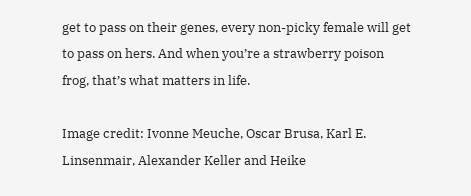get to pass on their genes, every non-picky female will get to pass on hers. And when you’re a strawberry poison frog, that’s what matters in life.

Image credit: Ivonne Meuche, Oscar Brusa, Karl E. Linsenmair, Alexander Keller and Heike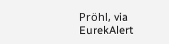Pröhl, via EurekAlert